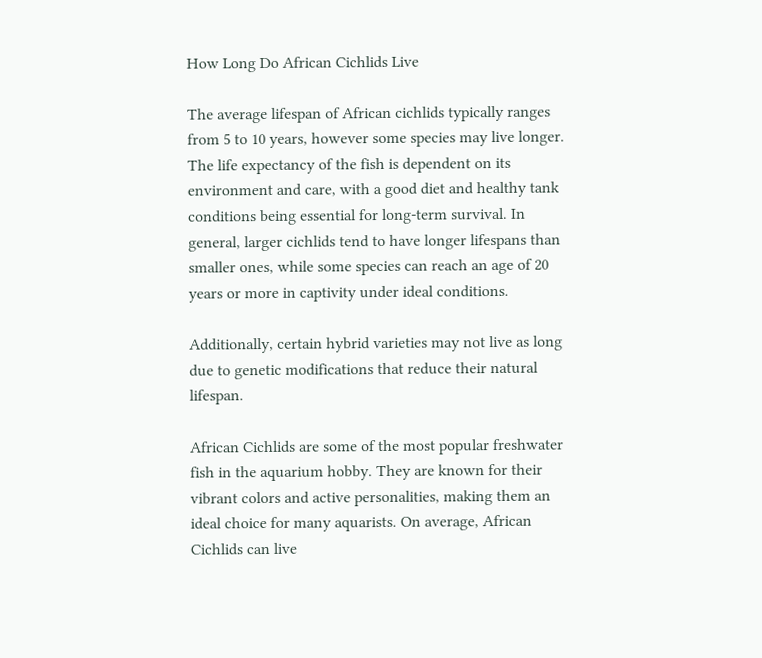How Long Do African Cichlids Live

The average lifespan of African cichlids typically ranges from 5 to 10 years, however some species may live longer. The life expectancy of the fish is dependent on its environment and care, with a good diet and healthy tank conditions being essential for long-term survival. In general, larger cichlids tend to have longer lifespans than smaller ones, while some species can reach an age of 20 years or more in captivity under ideal conditions.

Additionally, certain hybrid varieties may not live as long due to genetic modifications that reduce their natural lifespan.

African Cichlids are some of the most popular freshwater fish in the aquarium hobby. They are known for their vibrant colors and active personalities, making them an ideal choice for many aquarists. On average, African Cichlids can live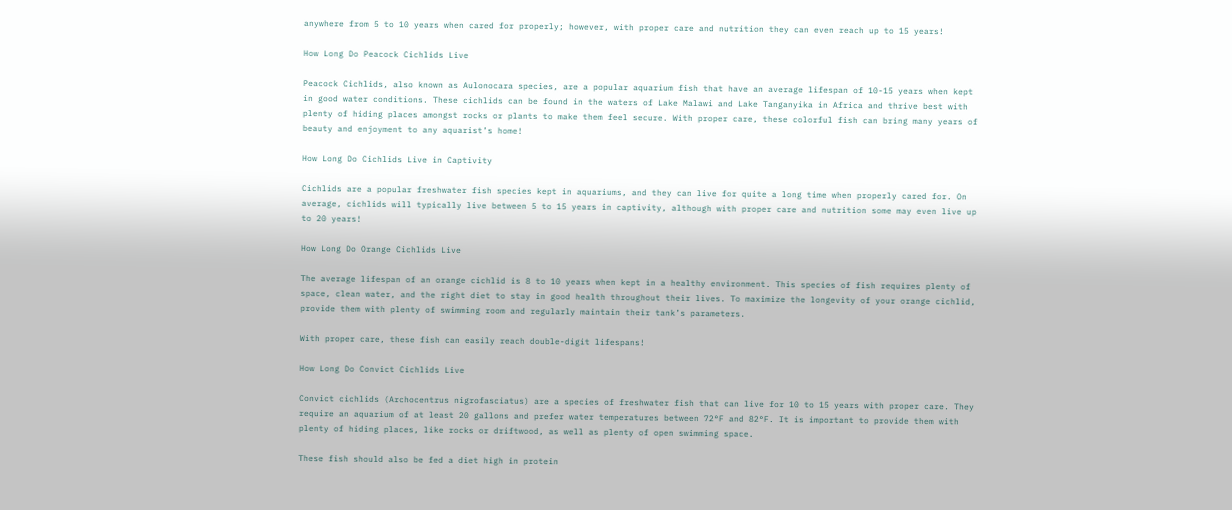anywhere from 5 to 10 years when cared for properly; however, with proper care and nutrition they can even reach up to 15 years!

How Long Do Peacock Cichlids Live

Peacock Cichlids, also known as Aulonocara species, are a popular aquarium fish that have an average lifespan of 10-15 years when kept in good water conditions. These cichlids can be found in the waters of Lake Malawi and Lake Tanganyika in Africa and thrive best with plenty of hiding places amongst rocks or plants to make them feel secure. With proper care, these colorful fish can bring many years of beauty and enjoyment to any aquarist’s home!

How Long Do Cichlids Live in Captivity

Cichlids are a popular freshwater fish species kept in aquariums, and they can live for quite a long time when properly cared for. On average, cichlids will typically live between 5 to 15 years in captivity, although with proper care and nutrition some may even live up to 20 years!

How Long Do Orange Cichlids Live

The average lifespan of an orange cichlid is 8 to 10 years when kept in a healthy environment. This species of fish requires plenty of space, clean water, and the right diet to stay in good health throughout their lives. To maximize the longevity of your orange cichlid, provide them with plenty of swimming room and regularly maintain their tank’s parameters.

With proper care, these fish can easily reach double-digit lifespans!

How Long Do Convict Cichlids Live

Convict cichlids (Archocentrus nigrofasciatus) are a species of freshwater fish that can live for 10 to 15 years with proper care. They require an aquarium of at least 20 gallons and prefer water temperatures between 72°F and 82°F. It is important to provide them with plenty of hiding places, like rocks or driftwood, as well as plenty of open swimming space.

These fish should also be fed a diet high in protein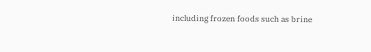including frozen foods such as brine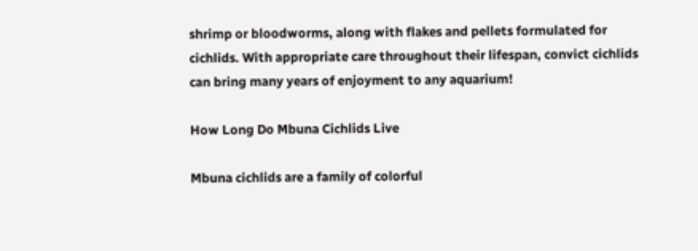shrimp or bloodworms, along with flakes and pellets formulated for cichlids. With appropriate care throughout their lifespan, convict cichlids can bring many years of enjoyment to any aquarium!

How Long Do Mbuna Cichlids Live

Mbuna cichlids are a family of colorful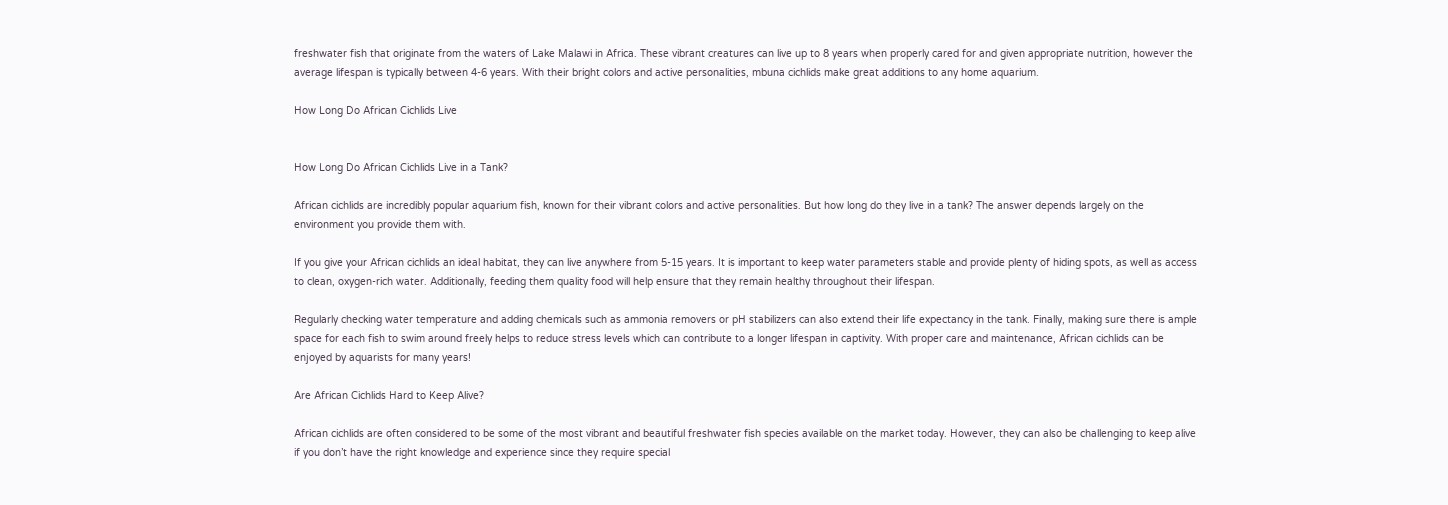freshwater fish that originate from the waters of Lake Malawi in Africa. These vibrant creatures can live up to 8 years when properly cared for and given appropriate nutrition, however the average lifespan is typically between 4-6 years. With their bright colors and active personalities, mbuna cichlids make great additions to any home aquarium.

How Long Do African Cichlids Live


How Long Do African Cichlids Live in a Tank?

African cichlids are incredibly popular aquarium fish, known for their vibrant colors and active personalities. But how long do they live in a tank? The answer depends largely on the environment you provide them with.

If you give your African cichlids an ideal habitat, they can live anywhere from 5-15 years. It is important to keep water parameters stable and provide plenty of hiding spots, as well as access to clean, oxygen-rich water. Additionally, feeding them quality food will help ensure that they remain healthy throughout their lifespan.

Regularly checking water temperature and adding chemicals such as ammonia removers or pH stabilizers can also extend their life expectancy in the tank. Finally, making sure there is ample space for each fish to swim around freely helps to reduce stress levels which can contribute to a longer lifespan in captivity. With proper care and maintenance, African cichlids can be enjoyed by aquarists for many years!

Are African Cichlids Hard to Keep Alive?

African cichlids are often considered to be some of the most vibrant and beautiful freshwater fish species available on the market today. However, they can also be challenging to keep alive if you don’t have the right knowledge and experience since they require special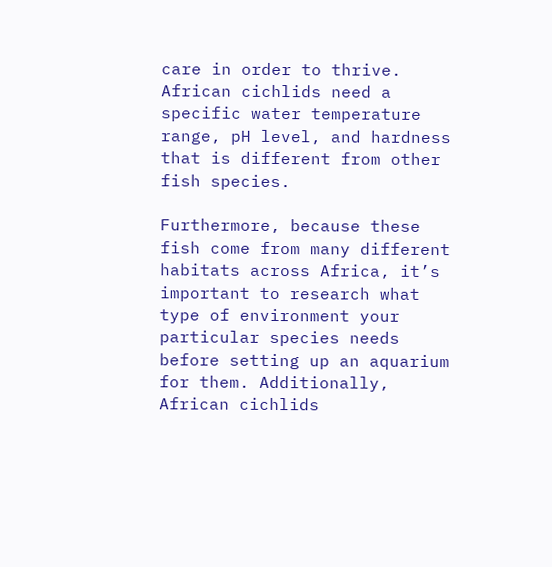care in order to thrive. African cichlids need a specific water temperature range, pH level, and hardness that is different from other fish species.

Furthermore, because these fish come from many different habitats across Africa, it’s important to research what type of environment your particular species needs before setting up an aquarium for them. Additionally, African cichlids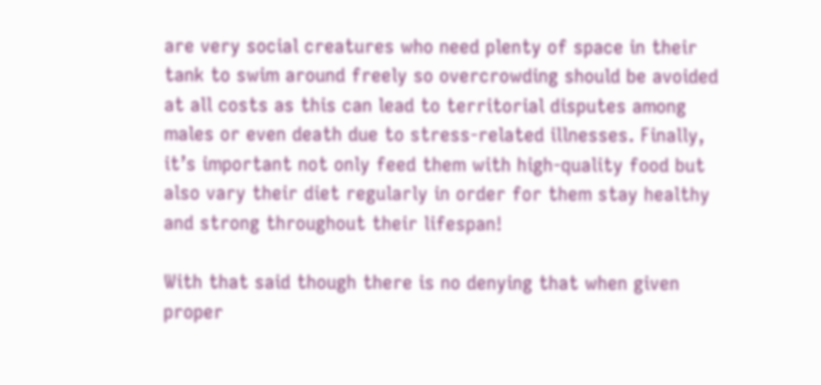are very social creatures who need plenty of space in their tank to swim around freely so overcrowding should be avoided at all costs as this can lead to territorial disputes among males or even death due to stress-related illnesses. Finally, it’s important not only feed them with high-quality food but also vary their diet regularly in order for them stay healthy and strong throughout their lifespan!

With that said though there is no denying that when given proper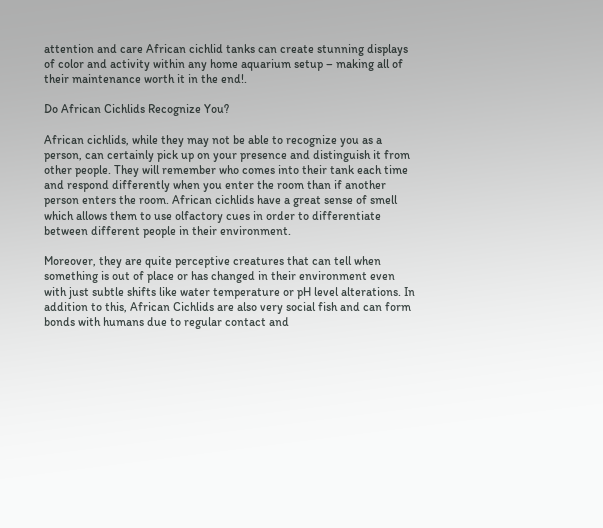attention and care African cichlid tanks can create stunning displays of color and activity within any home aquarium setup – making all of their maintenance worth it in the end!.

Do African Cichlids Recognize You?

African cichlids, while they may not be able to recognize you as a person, can certainly pick up on your presence and distinguish it from other people. They will remember who comes into their tank each time and respond differently when you enter the room than if another person enters the room. African cichlids have a great sense of smell which allows them to use olfactory cues in order to differentiate between different people in their environment.

Moreover, they are quite perceptive creatures that can tell when something is out of place or has changed in their environment even with just subtle shifts like water temperature or pH level alterations. In addition to this, African Cichlids are also very social fish and can form bonds with humans due to regular contact and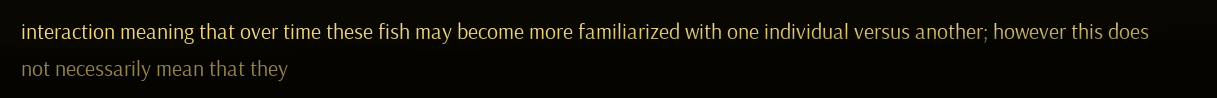interaction meaning that over time these fish may become more familiarized with one individual versus another; however this does not necessarily mean that they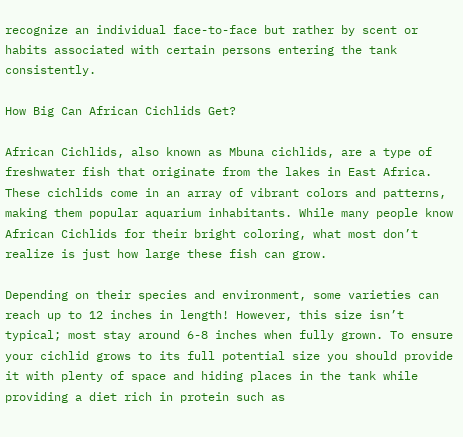recognize an individual face-to-face but rather by scent or habits associated with certain persons entering the tank consistently.

How Big Can African Cichlids Get?

African Cichlids, also known as Mbuna cichlids, are a type of freshwater fish that originate from the lakes in East Africa. These cichlids come in an array of vibrant colors and patterns, making them popular aquarium inhabitants. While many people know African Cichlids for their bright coloring, what most don’t realize is just how large these fish can grow.

Depending on their species and environment, some varieties can reach up to 12 inches in length! However, this size isn’t typical; most stay around 6-8 inches when fully grown. To ensure your cichlid grows to its full potential size you should provide it with plenty of space and hiding places in the tank while providing a diet rich in protein such as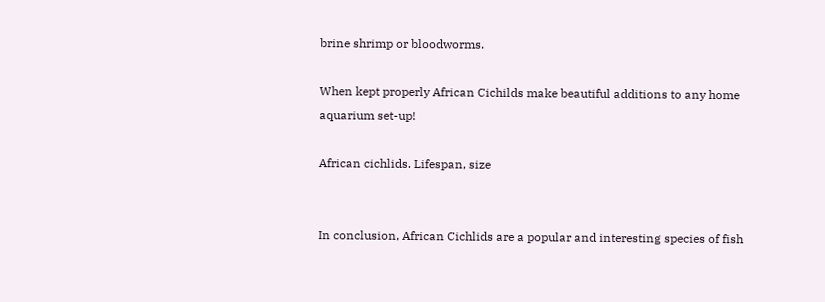brine shrimp or bloodworms.

When kept properly African Cichilds make beautiful additions to any home aquarium set-up!

African cichlids. Lifespan, size


In conclusion, African Cichlids are a popular and interesting species of fish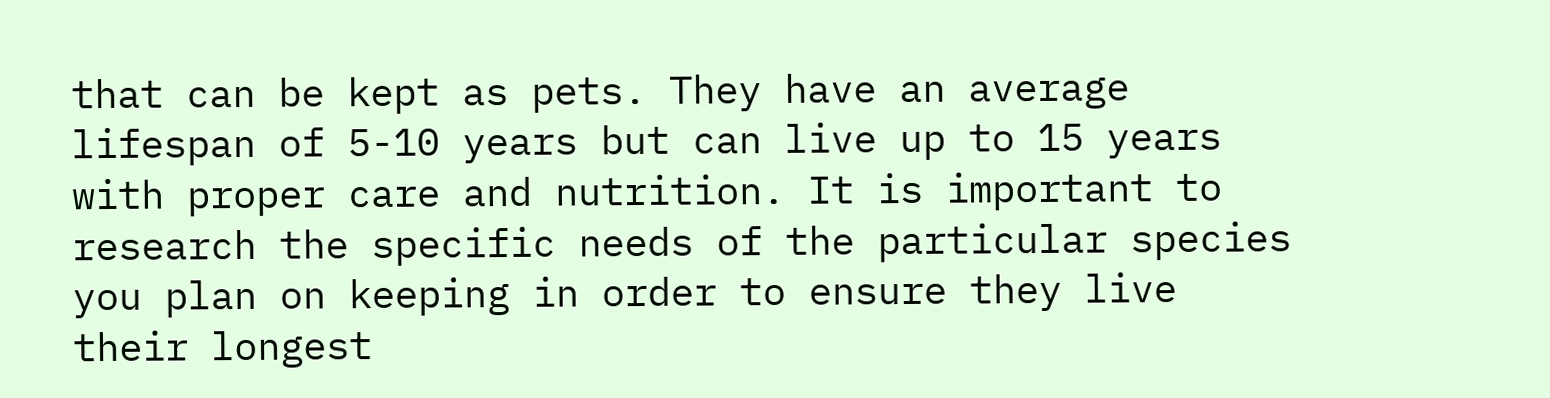that can be kept as pets. They have an average lifespan of 5-10 years but can live up to 15 years with proper care and nutrition. It is important to research the specific needs of the particular species you plan on keeping in order to ensure they live their longest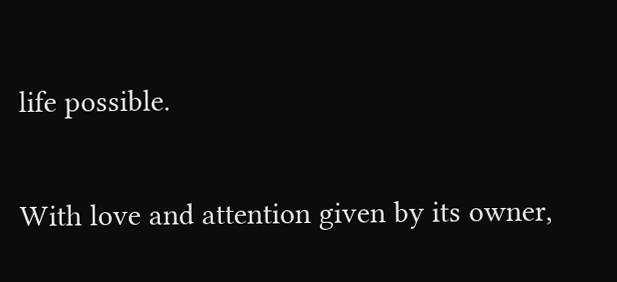life possible.

With love and attention given by its owner,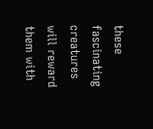these fascinating creatures will reward them with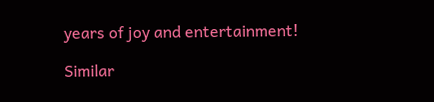years of joy and entertainment!

Similar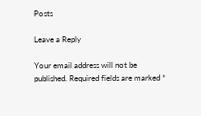Posts

Leave a Reply

Your email address will not be published. Required fields are marked *